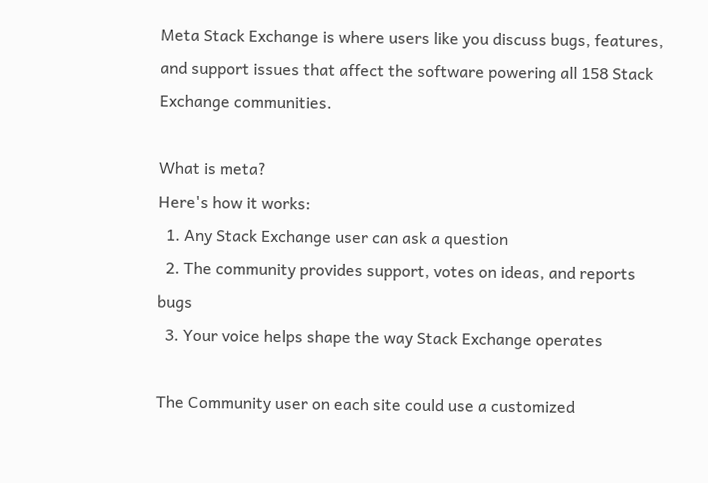Meta Stack Exchange is where users like you discuss bugs, features, and support issues that affect the software powering all 158 Stack Exchange communities.

What is meta?
Here's how it works:
  1. Any Stack Exchange user can ask a question
  2. The community provides support, votes on ideas, and reports bugs
  3. Your voice helps shape the way Stack Exchange operates

The Community user on each site could use a customized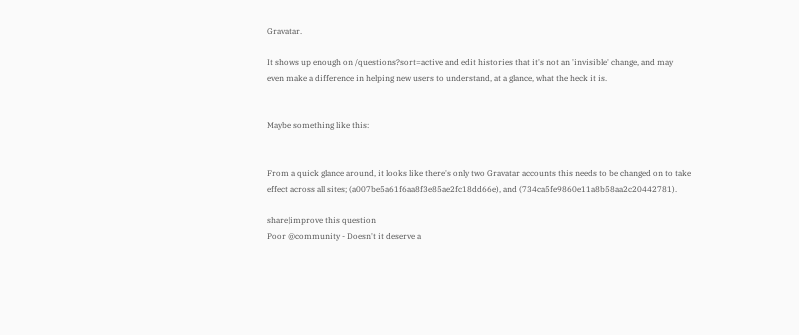Gravatar.

It shows up enough on /questions?sort=active and edit histories that it's not an 'invisible' change, and may even make a difference in helping new users to understand, at a glance, what the heck it is.


Maybe something like this:


From a quick glance around, it looks like there's only two Gravatar accounts this needs to be changed on to take effect across all sites; (a007be5a61f6aa8f3e85ae2fc18dd66e), and (734ca5fe9860e11a8b58aa2c20442781).

share|improve this question
Poor @community - Doesn't it deserve a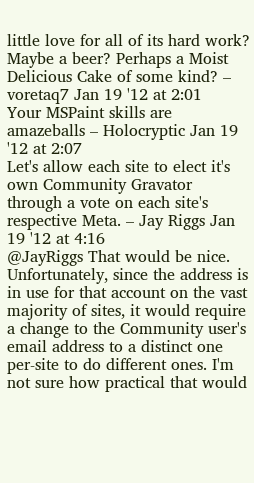little love for all of its hard work? Maybe a beer? Perhaps a Moist Delicious Cake of some kind? – voretaq7 Jan 19 '12 at 2:01
Your MSPaint skills are amazeballs – Holocryptic Jan 19 '12 at 2:07
Let's allow each site to elect it's own Community Gravator through a vote on each site's respective Meta. – Jay Riggs Jan 19 '12 at 4:16
@JayRiggs That would be nice. Unfortunately, since the address is in use for that account on the vast majority of sites, it would require a change to the Community user's email address to a distinct one per-site to do different ones. I'm not sure how practical that would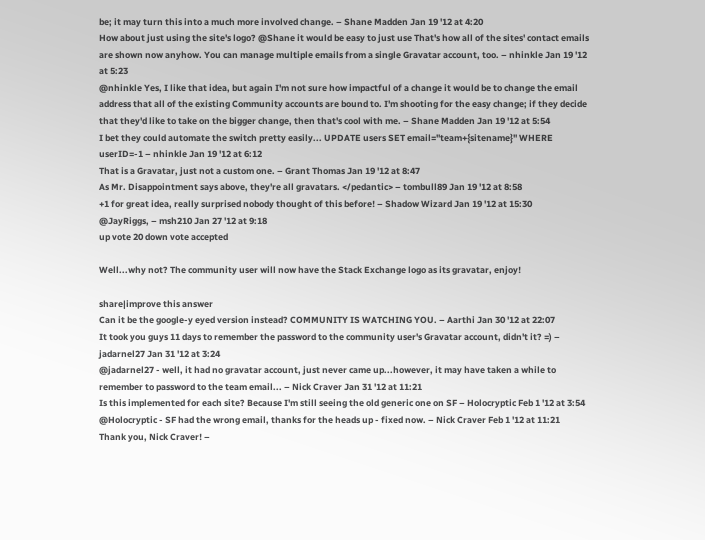be; it may turn this into a much more involved change. – Shane Madden Jan 19 '12 at 4:20
How about just using the site's logo? @Shane it would be easy to just use That's how all of the sites' contact emails are shown now anyhow. You can manage multiple emails from a single Gravatar account, too. – nhinkle Jan 19 '12 at 5:23
@nhinkle Yes, I like that idea, but again I'm not sure how impactful of a change it would be to change the email address that all of the existing Community accounts are bound to. I'm shooting for the easy change; if they decide that they'd like to take on the bigger change, then that's cool with me. – Shane Madden Jan 19 '12 at 5:54
I bet they could automate the switch pretty easily... UPDATE users SET email="team+{sitename}" WHERE userID=-1 – nhinkle Jan 19 '12 at 6:12
That is a Gravatar, just not a custom one. – Grant Thomas Jan 19 '12 at 8:47
As Mr. Disappointment says above, they're all gravatars. </pedantic> – tombull89 Jan 19 '12 at 8:58
+1 for great idea, really surprised nobody thought of this before! – Shadow Wizard Jan 19 '12 at 15:30
@JayRiggs, – msh210 Jan 27 '12 at 9:18
up vote 20 down vote accepted

Well...why not? The community user will now have the Stack Exchange logo as its gravatar, enjoy!

share|improve this answer
Can it be the google-y eyed version instead? COMMUNITY IS WATCHING YOU. – Aarthi Jan 30 '12 at 22:07
It took you guys 11 days to remember the password to the community user's Gravatar account, didn't it? =) – jadarnel27 Jan 31 '12 at 3:24
@jadarnel27 - well, it had no gravatar account, just never came up...however, it may have taken a while to remember to password to the team email... – Nick Craver Jan 31 '12 at 11:21
Is this implemented for each site? Because I'm still seeing the old generic one on SF – Holocryptic Feb 1 '12 at 3:54
@Holocryptic - SF had the wrong email, thanks for the heads up - fixed now. – Nick Craver Feb 1 '12 at 11:21
Thank you, Nick Craver! –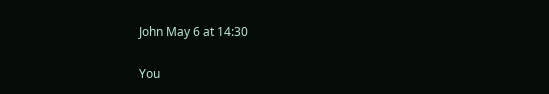John May 6 at 14:30

You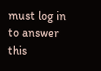must log in to answer this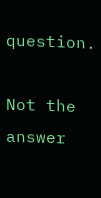question.

Not the answer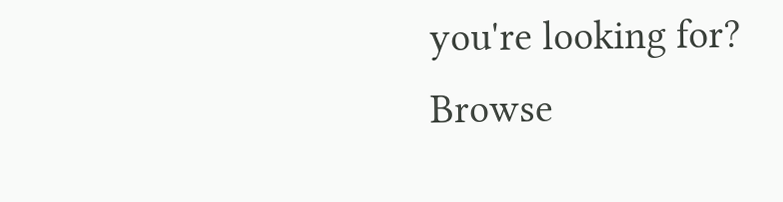you're looking for? Browse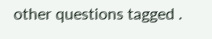other questions tagged .